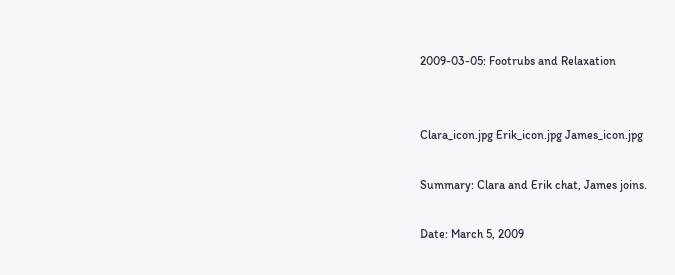2009-03-05: Footrubs and Relaxation


Clara_icon.jpg Erik_icon.jpg James_icon.jpg

Summary: Clara and Erik chat, James joins.

Date: March 5, 2009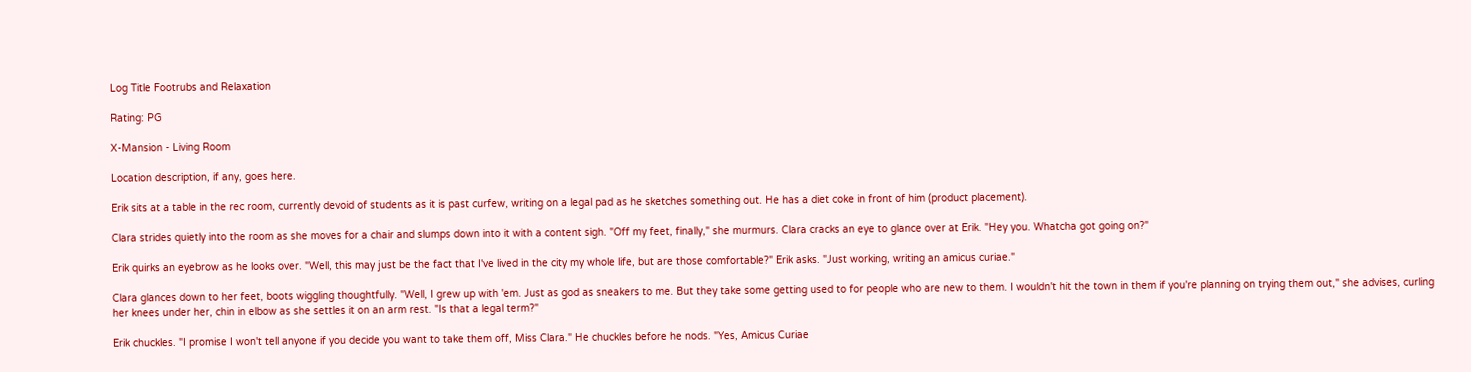Log Title Footrubs and Relaxation

Rating: PG

X-Mansion - Living Room

Location description, if any, goes here.

Erik sits at a table in the rec room, currently devoid of students as it is past curfew, writing on a legal pad as he sketches something out. He has a diet coke in front of him (product placement).

Clara strides quietly into the room as she moves for a chair and slumps down into it with a content sigh. "Off my feet, finally," she murmurs. Clara cracks an eye to glance over at Erik. "Hey you. Whatcha got going on?"

Erik quirks an eyebrow as he looks over. "Well, this may just be the fact that I've lived in the city my whole life, but are those comfortable?" Erik asks. "Just working, writing an amicus curiae."

Clara glances down to her feet, boots wiggling thoughtfully. "Well, I grew up with 'em. Just as god as sneakers to me. But they take some getting used to for people who are new to them. I wouldn't hit the town in them if you're planning on trying them out," she advises, curling her knees under her, chin in elbow as she settles it on an arm rest. "Is that a legal term?"

Erik chuckles. "I promise I won't tell anyone if you decide you want to take them off, Miss Clara." He chuckles before he nods. "Yes, Amicus Curiae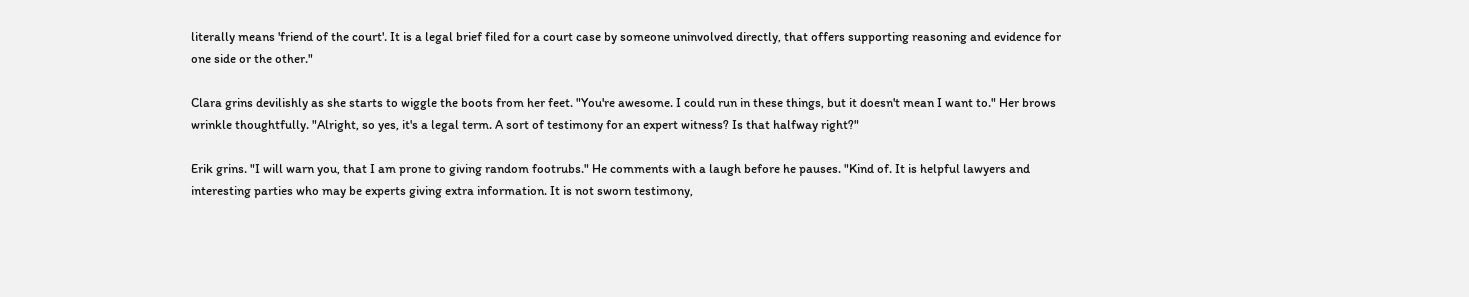literally means 'friend of the court'. It is a legal brief filed for a court case by someone uninvolved directly, that offers supporting reasoning and evidence for one side or the other."

Clara grins devilishly as she starts to wiggle the boots from her feet. "You're awesome. I could run in these things, but it doesn't mean I want to." Her brows wrinkle thoughtfully. "Alright, so yes, it's a legal term. A sort of testimony for an expert witness? Is that halfway right?"

Erik grins. "I will warn you, that I am prone to giving random footrubs." He comments with a laugh before he pauses. "Kind of. It is helpful lawyers and interesting parties who may be experts giving extra information. It is not sworn testimony,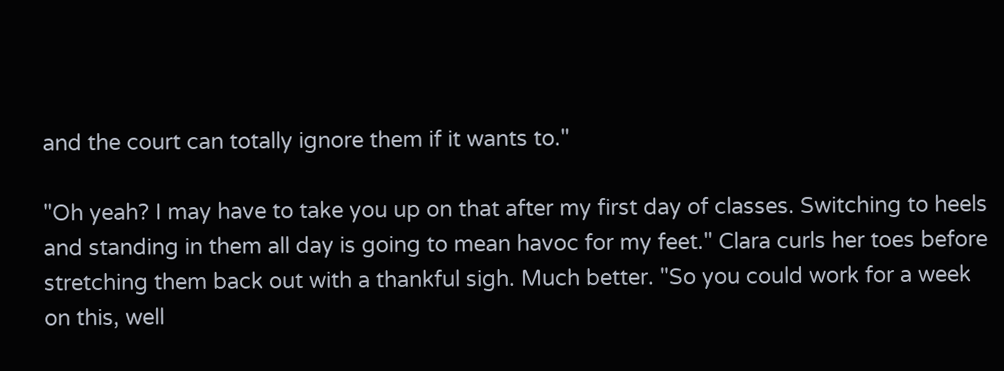and the court can totally ignore them if it wants to."

"Oh yeah? I may have to take you up on that after my first day of classes. Switching to heels and standing in them all day is going to mean havoc for my feet." Clara curls her toes before stretching them back out with a thankful sigh. Much better. "So you could work for a week on this, well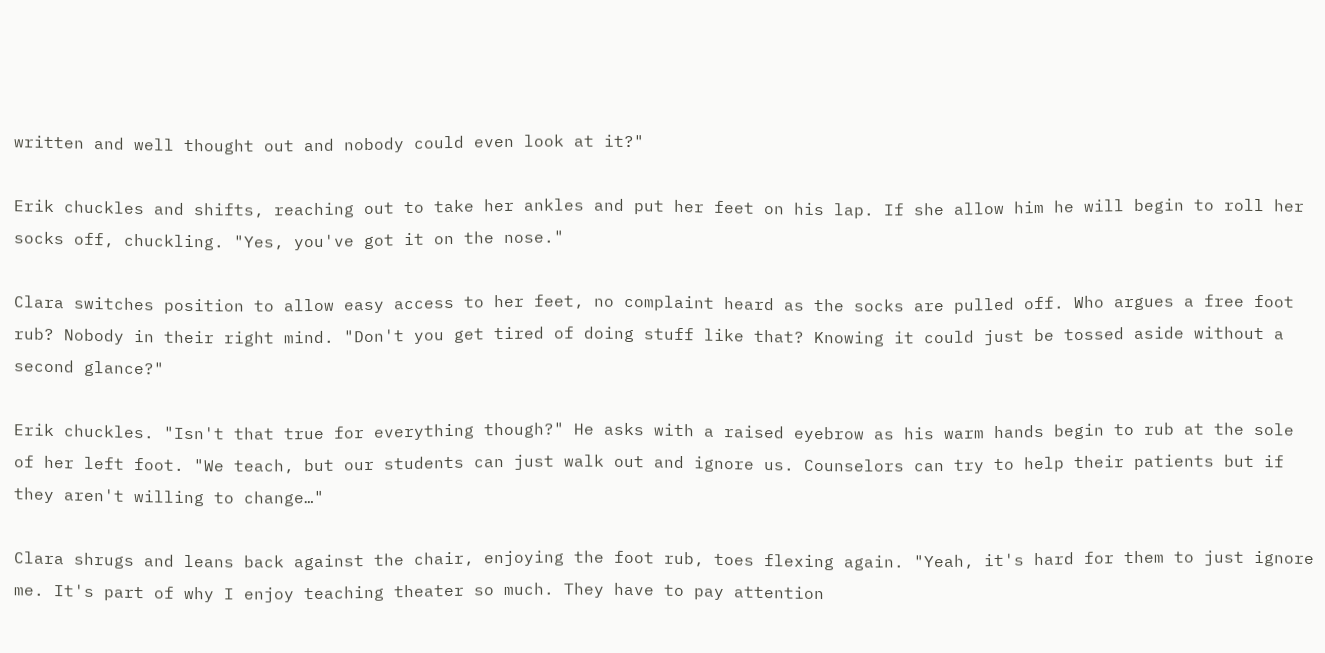written and well thought out and nobody could even look at it?"

Erik chuckles and shifts, reaching out to take her ankles and put her feet on his lap. If she allow him he will begin to roll her socks off, chuckling. "Yes, you've got it on the nose."

Clara switches position to allow easy access to her feet, no complaint heard as the socks are pulled off. Who argues a free foot rub? Nobody in their right mind. "Don't you get tired of doing stuff like that? Knowing it could just be tossed aside without a second glance?"

Erik chuckles. "Isn't that true for everything though?" He asks with a raised eyebrow as his warm hands begin to rub at the sole of her left foot. "We teach, but our students can just walk out and ignore us. Counselors can try to help their patients but if they aren't willing to change…"

Clara shrugs and leans back against the chair, enjoying the foot rub, toes flexing again. "Yeah, it's hard for them to just ignore me. It's part of why I enjoy teaching theater so much. They have to pay attention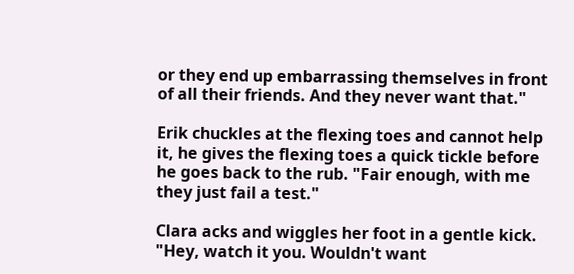or they end up embarrassing themselves in front of all their friends. And they never want that."

Erik chuckles at the flexing toes and cannot help it, he gives the flexing toes a quick tickle before he goes back to the rub. "Fair enough, with me they just fail a test."

Clara acks and wiggles her foot in a gentle kick. "Hey, watch it you. Wouldn't want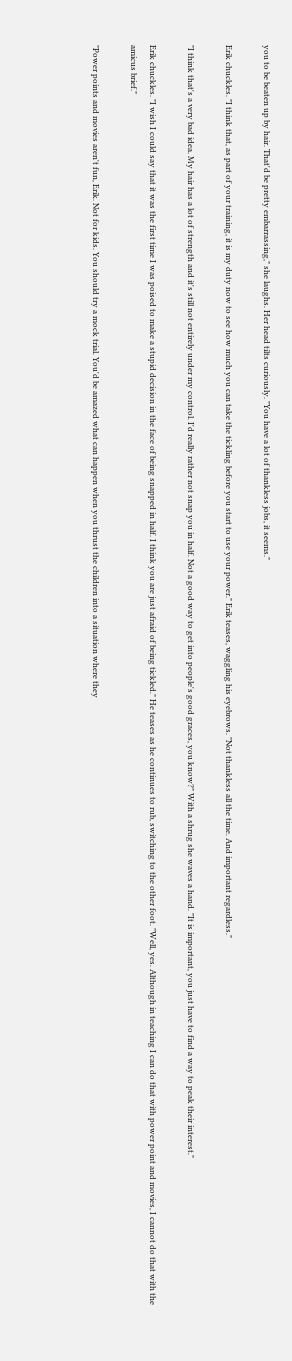you to be beaten up by hair. That'd be pretty embarrassing," she laughs. Her head tilts curiously. "You have a lot of thankless jobs, it seems."

Erik chuckles. "I think that, as part of your training, it is my duty now to see how much you can take the tickling before you start to use your power." Erik teases, waggling his eyebrows. "Not thankless all the time. And important regardless."

"I think that's a very bad idea. My hair has a lot of strength and it's still not entirely under my control. I'd really rather not snap you in half. Not a good way to get into people's good graces, you know?" With a shrug she waves a hand. "It is important, you just have to find a way to peak their interest."

Erik chuckles. "I wish I could say that it was the first time I was poised to make a stupid decision in the face of being snapped in half. I think you are just afraid of being tickled." He teases as he continues to rub, switching to the other foot. "Well, yes. Although in teaching I can do that with power point and movies, I cannot do that with the amicus brief."

"Power points and movies aren't fun, Erik. Not for kids. You should try a mock trial. You'd be amazed what can happen when you thrust the children into a situation where they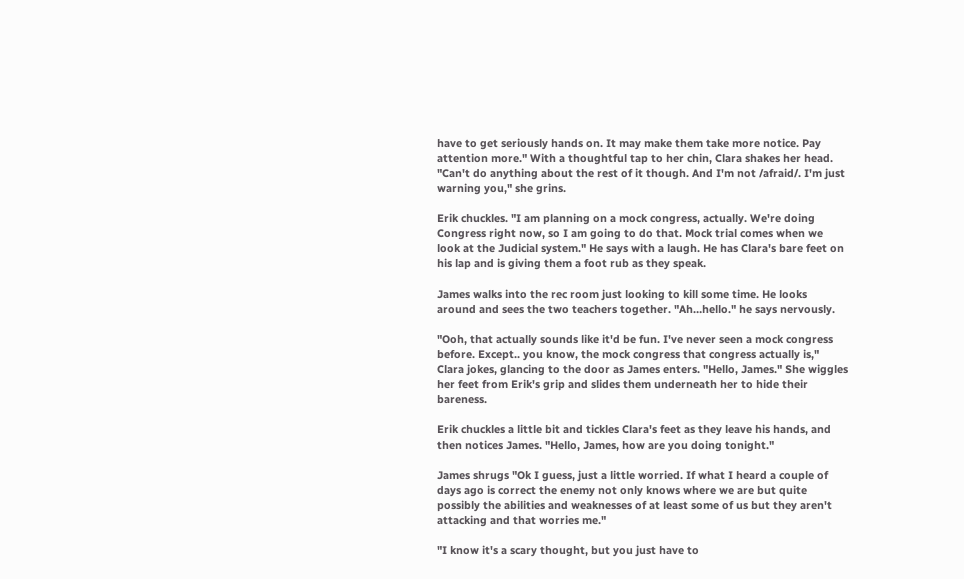have to get seriously hands on. It may make them take more notice. Pay attention more." With a thoughtful tap to her chin, Clara shakes her head. "Can't do anything about the rest of it though. And I'm not /afraid/. I'm just warning you," she grins.

Erik chuckles. "I am planning on a mock congress, actually. We're doing Congress right now, so I am going to do that. Mock trial comes when we look at the Judicial system." He says with a laugh. He has Clara's bare feet on his lap and is giving them a foot rub as they speak.

James walks into the rec room just looking to kill some time. He looks around and sees the two teachers together. "Ah…hello." he says nervously.

"Ooh, that actually sounds like it'd be fun. I've never seen a mock congress before. Except.. you know, the mock congress that congress actually is," Clara jokes, glancing to the door as James enters. "Hello, James." She wiggles her feet from Erik's grip and slides them underneath her to hide their bareness.

Erik chuckles a little bit and tickles Clara's feet as they leave his hands, and then notices James. "Hello, James, how are you doing tonight."

James shrugs "Ok I guess, just a little worried. If what I heard a couple of days ago is correct the enemy not only knows where we are but quite possibly the abilities and weaknesses of at least some of us but they aren't attacking and that worries me."

"I know it's a scary thought, but you just have to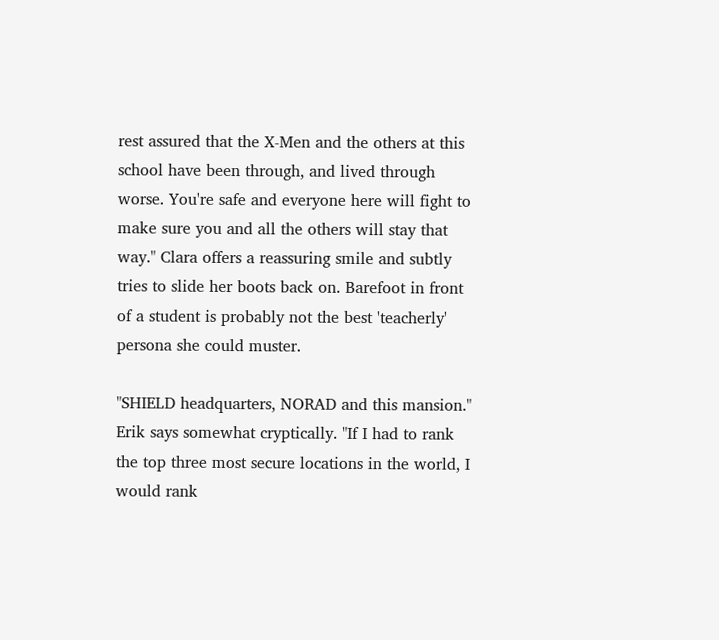rest assured that the X-Men and the others at this school have been through, and lived through worse. You're safe and everyone here will fight to make sure you and all the others will stay that way." Clara offers a reassuring smile and subtly tries to slide her boots back on. Barefoot in front of a student is probably not the best 'teacherly' persona she could muster.

"SHIELD headquarters, NORAD and this mansion." Erik says somewhat cryptically. "If I had to rank the top three most secure locations in the world, I would rank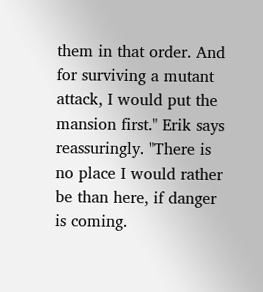them in that order. And for surviving a mutant attack, I would put the mansion first." Erik says reassuringly. "There is no place I would rather be than here, if danger is coming.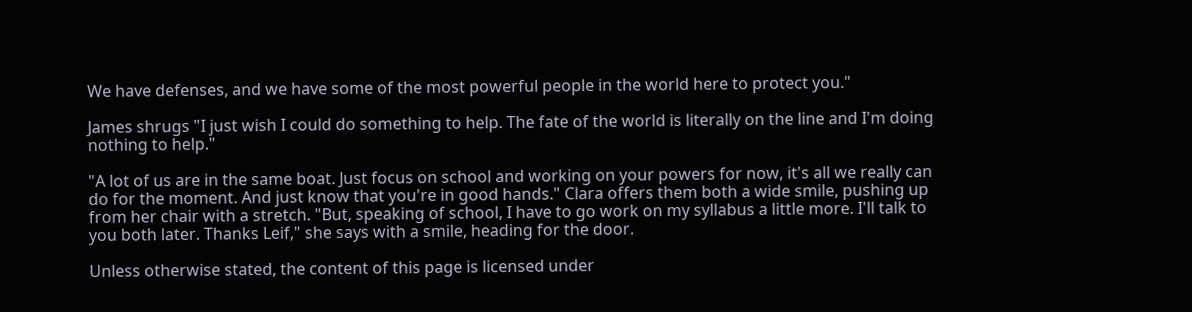We have defenses, and we have some of the most powerful people in the world here to protect you."

James shrugs "I just wish I could do something to help. The fate of the world is literally on the line and I'm doing nothing to help."

"A lot of us are in the same boat. Just focus on school and working on your powers for now, it's all we really can do for the moment. And just know that you're in good hands." Clara offers them both a wide smile, pushing up from her chair with a stretch. "But, speaking of school, I have to go work on my syllabus a little more. I'll talk to you both later. Thanks Leif," she says with a smile, heading for the door.

Unless otherwise stated, the content of this page is licensed under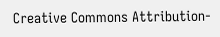Creative Commons Attribution-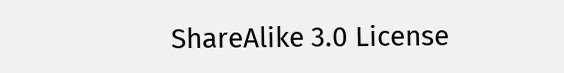ShareAlike 3.0 License